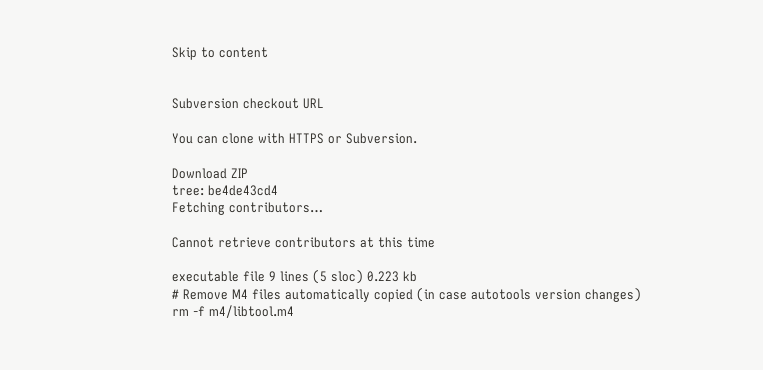Skip to content


Subversion checkout URL

You can clone with HTTPS or Subversion.

Download ZIP
tree: be4de43cd4
Fetching contributors…

Cannot retrieve contributors at this time

executable file 9 lines (5 sloc) 0.223 kb
# Remove M4 files automatically copied (in case autotools version changes)
rm -f m4/libtool.m4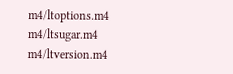m4/ltoptions.m4 m4/ltsugar.m4 m4/ltversion.m4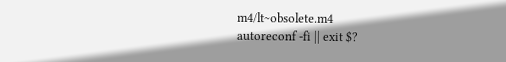m4/lt~obsolete.m4
autoreconf -fi || exit $?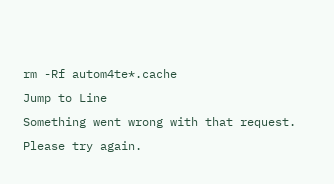rm -Rf autom4te*.cache
Jump to Line
Something went wrong with that request. Please try again.